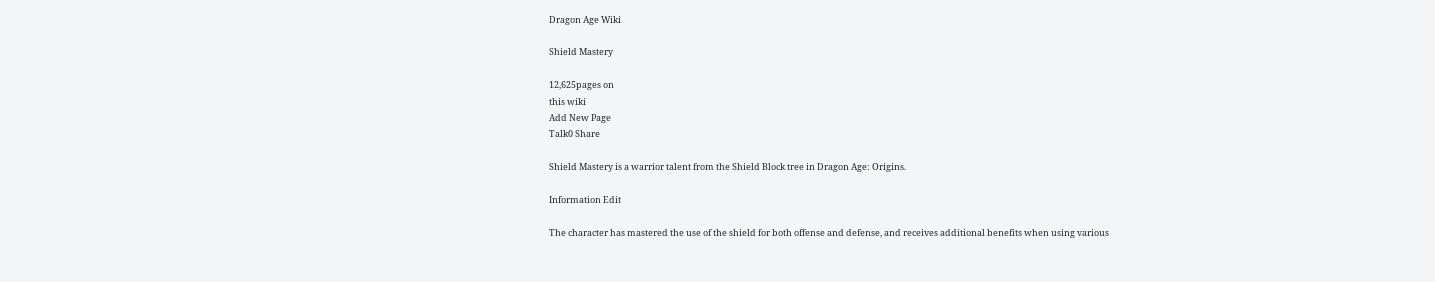Dragon Age Wiki

Shield Mastery

12,625pages on
this wiki
Add New Page
Talk0 Share

Shield Mastery is a warrior talent from the Shield Block tree in Dragon Age: Origins.

Information Edit

The character has mastered the use of the shield for both offense and defense, and receives additional benefits when using various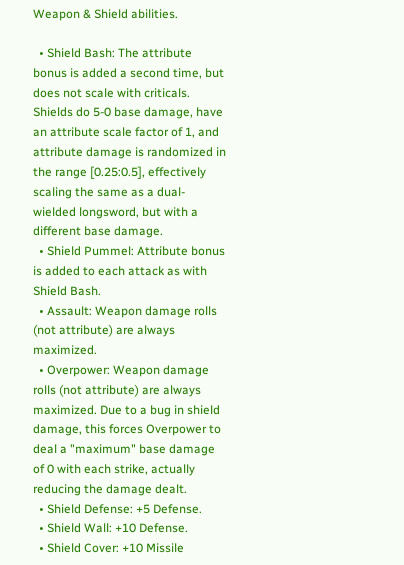Weapon & Shield abilities.

  • Shield Bash: The attribute bonus is added a second time, but does not scale with criticals. Shields do 5-0 base damage, have an attribute scale factor of 1, and attribute damage is randomized in the range [0.25:0.5], effectively scaling the same as a dual-wielded longsword, but with a different base damage.
  • Shield Pummel: Attribute bonus is added to each attack as with Shield Bash.
  • Assault: Weapon damage rolls (not attribute) are always maximized.
  • Overpower: Weapon damage rolls (not attribute) are always maximized. Due to a bug in shield damage, this forces Overpower to deal a "maximum" base damage of 0 with each strike, actually reducing the damage dealt.
  • Shield Defense: +5 Defense.
  • Shield Wall: +10 Defense.
  • Shield Cover: +10 Missile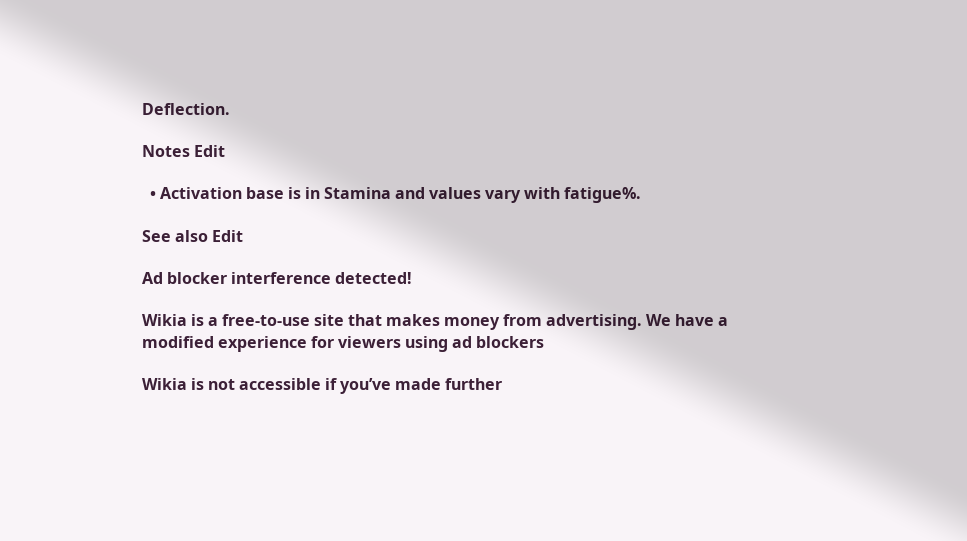Deflection.

Notes Edit

  • Activation base is in Stamina and values vary with fatigue%.

See also Edit

Ad blocker interference detected!

Wikia is a free-to-use site that makes money from advertising. We have a modified experience for viewers using ad blockers

Wikia is not accessible if you’ve made further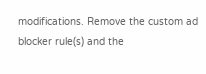modifications. Remove the custom ad blocker rule(s) and the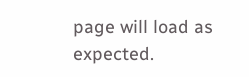page will load as expected.